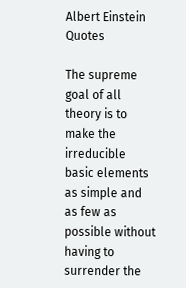Albert Einstein Quotes

The supreme goal of all theory is to make the irreducible basic elements as simple and as few as possible without having to surrender the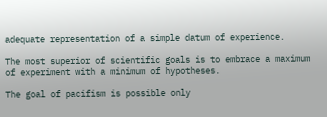adequate representation of a simple datum of experience.

The most superior of scientific goals is to embrace a maximum of experiment with a minimum of hypotheses.

The goal of pacifism is possible only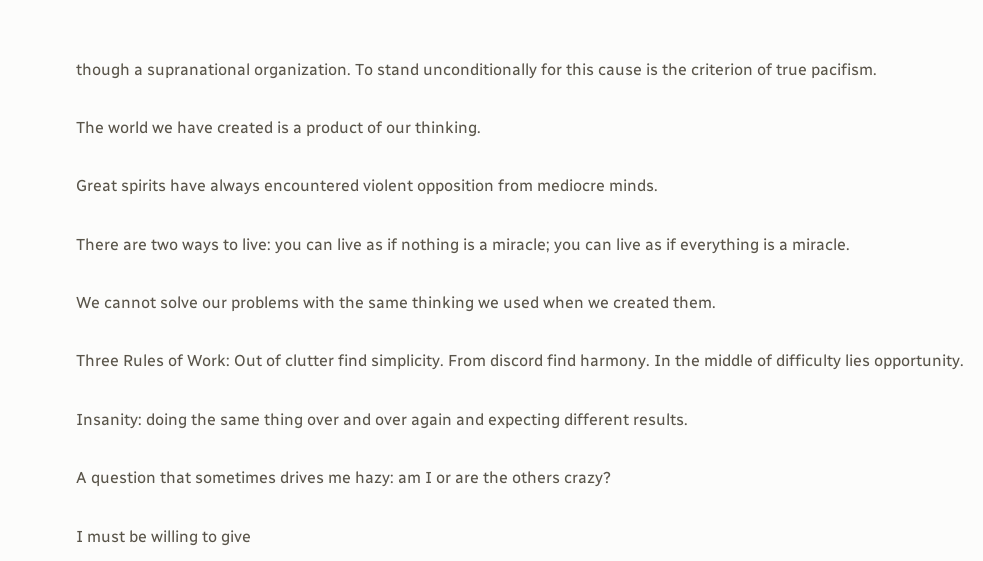though a supranational organization. To stand unconditionally for this cause is the criterion of true pacifism.

The world we have created is a product of our thinking.

Great spirits have always encountered violent opposition from mediocre minds.

There are two ways to live: you can live as if nothing is a miracle; you can live as if everything is a miracle.

We cannot solve our problems with the same thinking we used when we created them.

Three Rules of Work: Out of clutter find simplicity. From discord find harmony. In the middle of difficulty lies opportunity.

Insanity: doing the same thing over and over again and expecting different results.

A question that sometimes drives me hazy: am I or are the others crazy?

I must be willing to give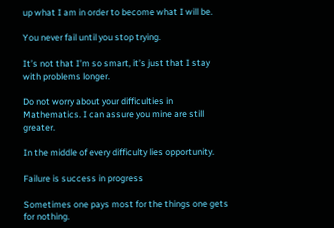up what I am in order to become what I will be.

You never fail until you stop trying.

It’s not that I’m so smart, it’s just that I stay with problems longer.

Do not worry about your difficulties in Mathematics. I can assure you mine are still greater.

In the middle of every difficulty lies opportunity.

Failure is success in progress

Sometimes one pays most for the things one gets for nothing.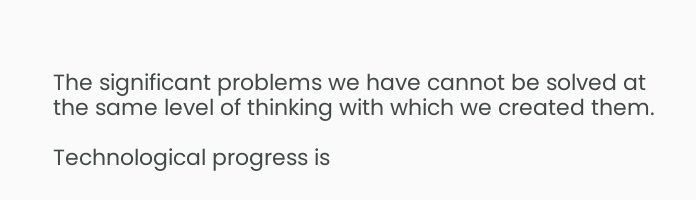The significant problems we have cannot be solved at the same level of thinking with which we created them.

Technological progress is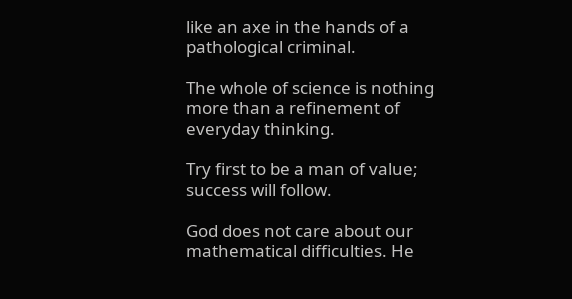like an axe in the hands of a pathological criminal.

The whole of science is nothing more than a refinement of everyday thinking.

Try first to be a man of value; success will follow.

God does not care about our mathematical difficulties. He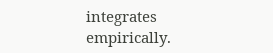integrates empirically.